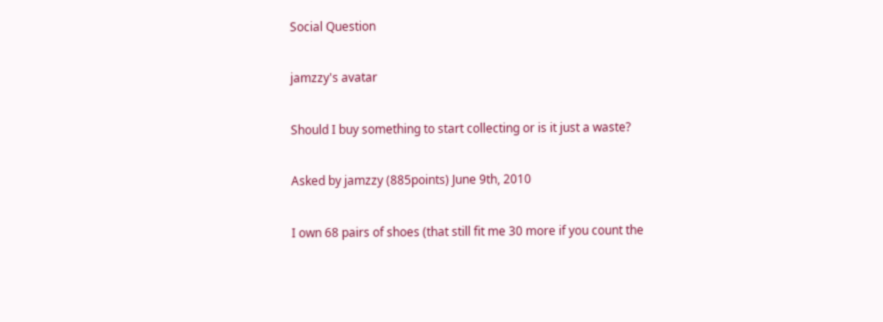Social Question

jamzzy's avatar

Should I buy something to start collecting or is it just a waste?

Asked by jamzzy (885points) June 9th, 2010

I own 68 pairs of shoes (that still fit me 30 more if you count the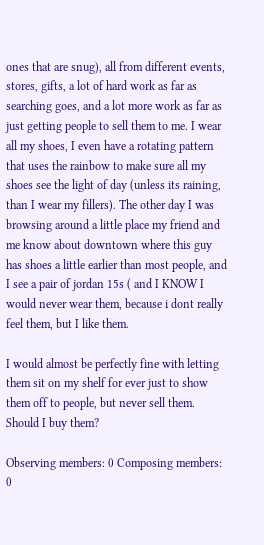ones that are snug), all from different events, stores, gifts, a lot of hard work as far as searching goes, and a lot more work as far as just getting people to sell them to me. I wear all my shoes, I even have a rotating pattern that uses the rainbow to make sure all my shoes see the light of day (unless its raining, than I wear my fillers). The other day I was browsing around a little place my friend and me know about downtown where this guy has shoes a little earlier than most people, and I see a pair of jordan 15s ( and I KNOW I would never wear them, because i dont really feel them, but I like them.

I would almost be perfectly fine with letting them sit on my shelf for ever just to show them off to people, but never sell them. Should I buy them?

Observing members: 0 Composing members: 0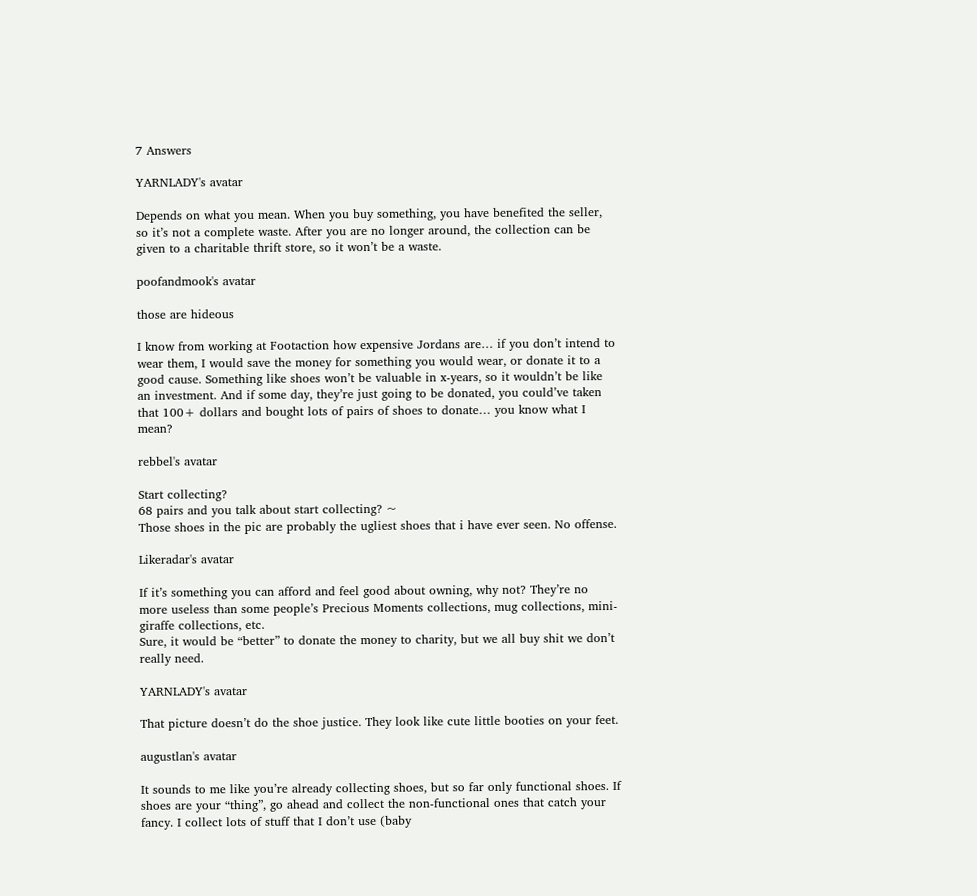7 Answers

YARNLADY's avatar

Depends on what you mean. When you buy something, you have benefited the seller, so it’s not a complete waste. After you are no longer around, the collection can be given to a charitable thrift store, so it won’t be a waste.

poofandmook's avatar

those are hideous

I know from working at Footaction how expensive Jordans are… if you don’t intend to wear them, I would save the money for something you would wear, or donate it to a good cause. Something like shoes won’t be valuable in x-years, so it wouldn’t be like an investment. And if some day, they’re just going to be donated, you could’ve taken that 100+ dollars and bought lots of pairs of shoes to donate… you know what I mean?

rebbel's avatar

Start collecting?
68 pairs and you talk about start collecting? ~
Those shoes in the pic are probably the ugliest shoes that i have ever seen. No offense.

Likeradar's avatar

If it’s something you can afford and feel good about owning, why not? They’re no more useless than some people’s Precious Moments collections, mug collections, mini-giraffe collections, etc.
Sure, it would be “better” to donate the money to charity, but we all buy shit we don’t really need.

YARNLADY's avatar

That picture doesn’t do the shoe justice. They look like cute little booties on your feet.

augustlan's avatar

It sounds to me like you’re already collecting shoes, but so far only functional shoes. If shoes are your “thing”, go ahead and collect the non-functional ones that catch your fancy. I collect lots of stuff that I don’t use (baby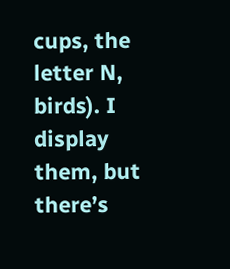cups, the letter N, birds). I display them, but there’s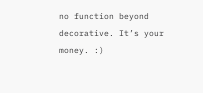no function beyond decorative. It’s your money. :)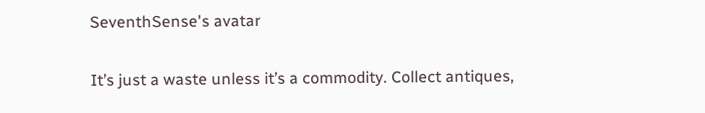SeventhSense's avatar

It’s just a waste unless it’s a commodity. Collect antiques,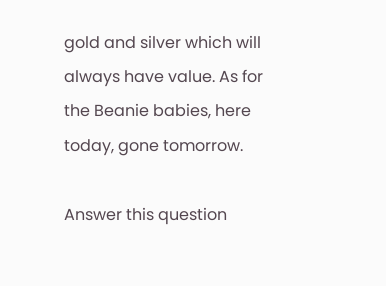gold and silver which will always have value. As for the Beanie babies, here today, gone tomorrow.

Answer this question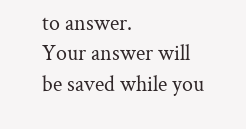to answer.
Your answer will be saved while you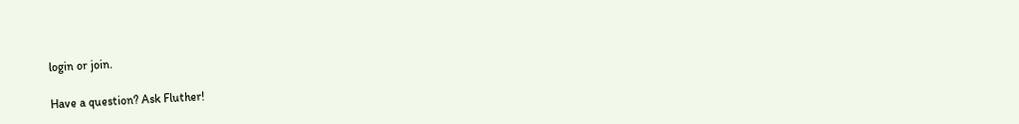login or join.

Have a question? Ask Fluther!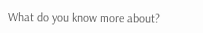What do you know more about?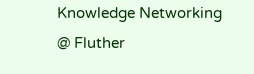Knowledge Networking @ Fluther